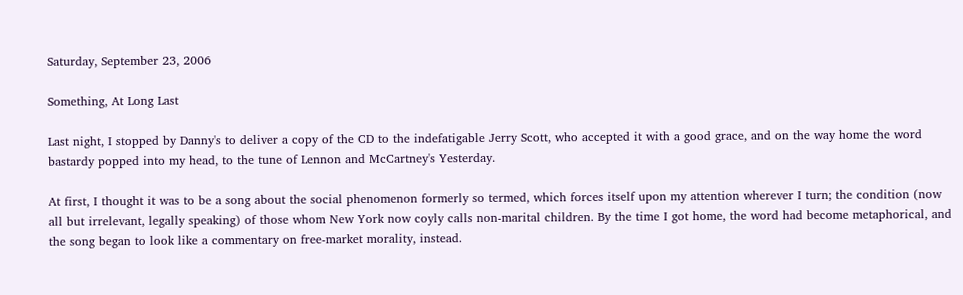Saturday, September 23, 2006

Something, At Long Last

Last night, I stopped by Danny's to deliver a copy of the CD to the indefatigable Jerry Scott, who accepted it with a good grace, and on the way home the word bastardy popped into my head, to the tune of Lennon and McCartney's Yesterday.

At first, I thought it was to be a song about the social phenomenon formerly so termed, which forces itself upon my attention wherever I turn; the condition (now all but irrelevant, legally speaking) of those whom New York now coyly calls non-marital children. By the time I got home, the word had become metaphorical, and the song began to look like a commentary on free-market morality, instead.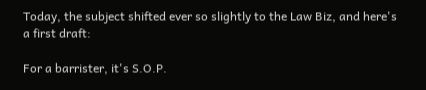Today, the subject shifted ever so slightly to the Law Biz, and here's a first draft:

For a barrister, it's S.O.P.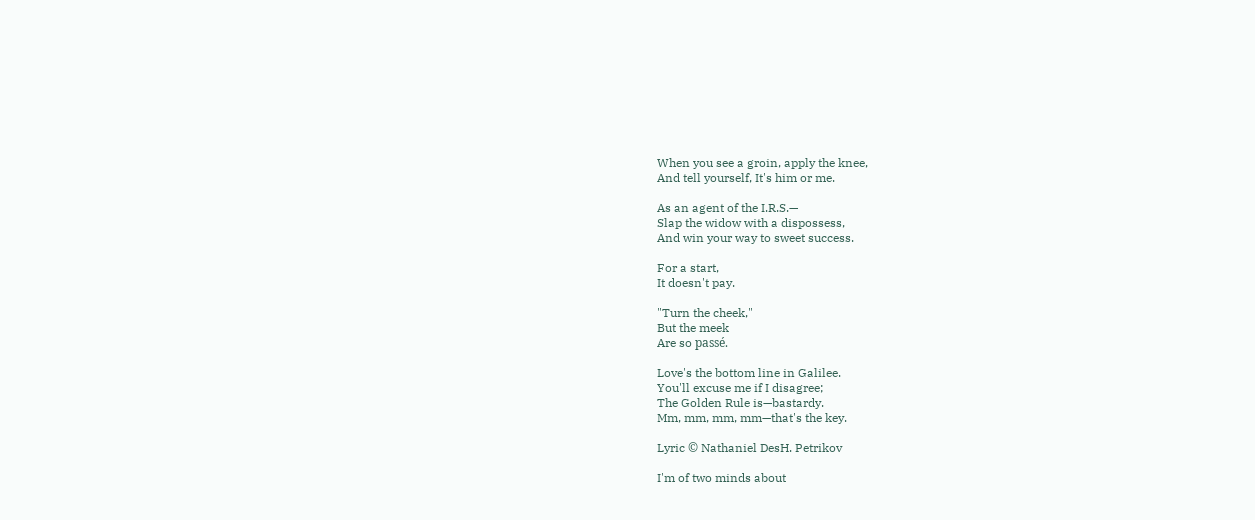When you see a groin, apply the knee,
And tell yourself, It's him or me.

As an agent of the I.R.S.—
Slap the widow with a dispossess,
And win your way to sweet success.

For a start,
It doesn't pay.

"Turn the cheek,"
But the meek
Are so passé.

Love's the bottom line in Galilee.
You'll excuse me if I disagree;
The Golden Rule is—bastardy.
Mm, mm, mm, mm—that's the key.

Lyric © Nathaniel DesH. Petrikov

I'm of two minds about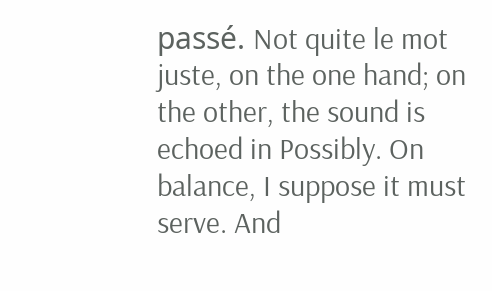passé. Not quite le mot juste, on the one hand; on the other, the sound is echoed in Possibly. On balance, I suppose it must serve. And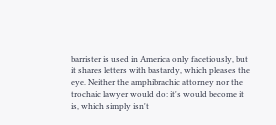barrister is used in America only facetiously, but it shares letters with bastardy, which pleases the eye. Neither the amphibrachic attorney nor the trochaic lawyer would do: it's would become it is, which simply isn't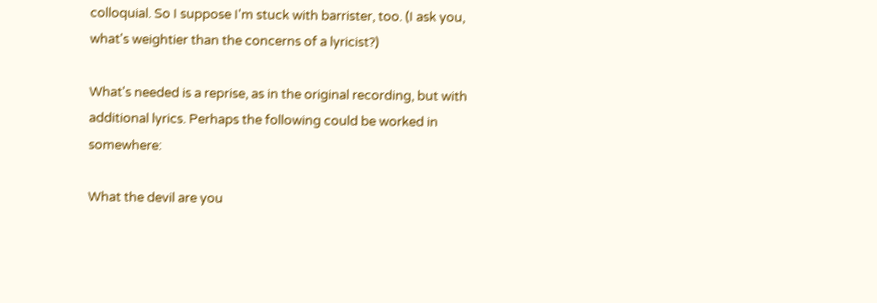colloquial. So I suppose I'm stuck with barrister, too. (I ask you, what's weightier than the concerns of a lyricist?)

What's needed is a reprise, as in the original recording, but with additional lyrics. Perhaps the following could be worked in somewhere:

What the devil are you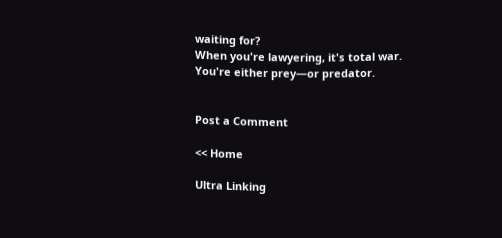waiting for?
When you're lawyering, it's total war.
You're either prey—or predator.


Post a Comment

<< Home

Ultra Linking